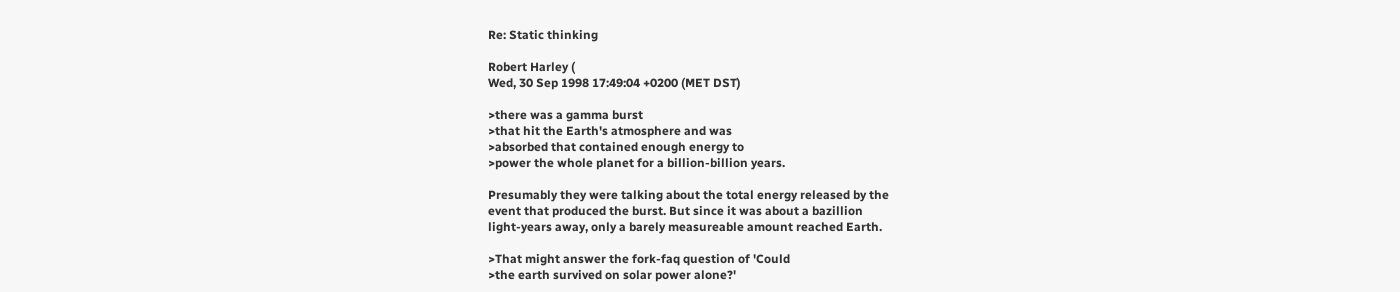Re: Static thinking

Robert Harley (
Wed, 30 Sep 1998 17:49:04 +0200 (MET DST)

>there was a gamma burst
>that hit the Earth's atmosphere and was
>absorbed that contained enough energy to
>power the whole planet for a billion-billion years.

Presumably they were talking about the total energy released by the
event that produced the burst. But since it was about a bazillion
light-years away, only a barely measureable amount reached Earth.

>That might answer the fork-faq question of 'Could
>the earth survived on solar power alone?'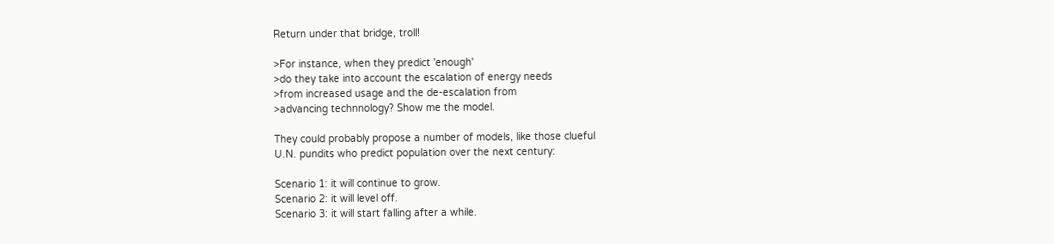Return under that bridge, troll!

>For instance, when they predict 'enough'
>do they take into account the escalation of energy needs
>from increased usage and the de-escalation from
>advancing technnology? Show me the model.

They could probably propose a number of models, like those clueful
U.N. pundits who predict population over the next century:

Scenario 1: it will continue to grow.
Scenario 2: it will level off.
Scenario 3: it will start falling after a while.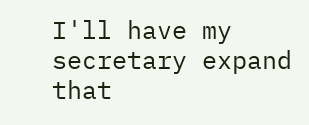I'll have my secretary expand that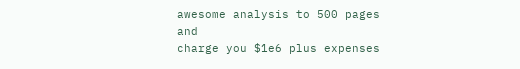awesome analysis to 500 pages and
charge you $1e6 plus expenses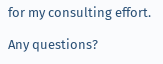for my consulting effort.

Any questions?